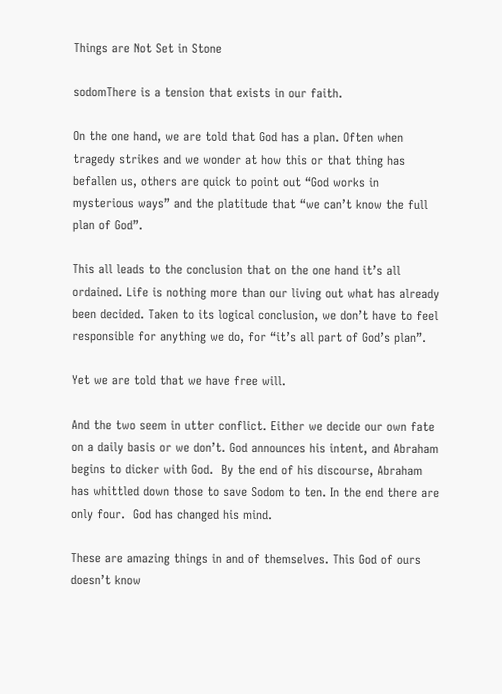Things are Not Set in Stone

sodomThere is a tension that exists in our faith.

On the one hand, we are told that God has a plan. Often when tragedy strikes and we wonder at how this or that thing has befallen us, others are quick to point out “God works in mysterious ways” and the platitude that “we can’t know the full plan of God”.

This all leads to the conclusion that on the one hand it’s all ordained. Life is nothing more than our living out what has already been decided. Taken to its logical conclusion, we don’t have to feel responsible for anything we do, for “it’s all part of God’s plan”.

Yet we are told that we have free will.

And the two seem in utter conflict. Either we decide our own fate on a daily basis or we don’t. God announces his intent, and Abraham begins to dicker with God.  By the end of his discourse, Abraham has whittled down those to save Sodom to ten. In the end there are only four.  God has changed his mind.

These are amazing things in and of themselves. This God of ours doesn’t know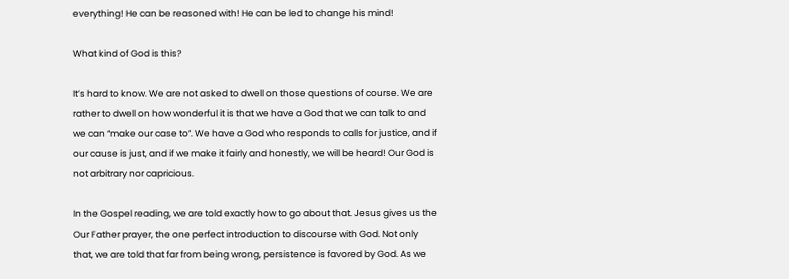everything! He can be reasoned with! He can be led to change his mind!

What kind of God is this?

It’s hard to know. We are not asked to dwell on those questions of course. We are rather to dwell on how wonderful it is that we have a God that we can talk to and we can “make our case to”. We have a God who responds to calls for justice, and if our cause is just, and if we make it fairly and honestly, we will be heard! Our God is not arbitrary nor capricious.

In the Gospel reading, we are told exactly how to go about that. Jesus gives us the Our Father prayer, the one perfect introduction to discourse with God. Not only that, we are told that far from being wrong, persistence is favored by God. As we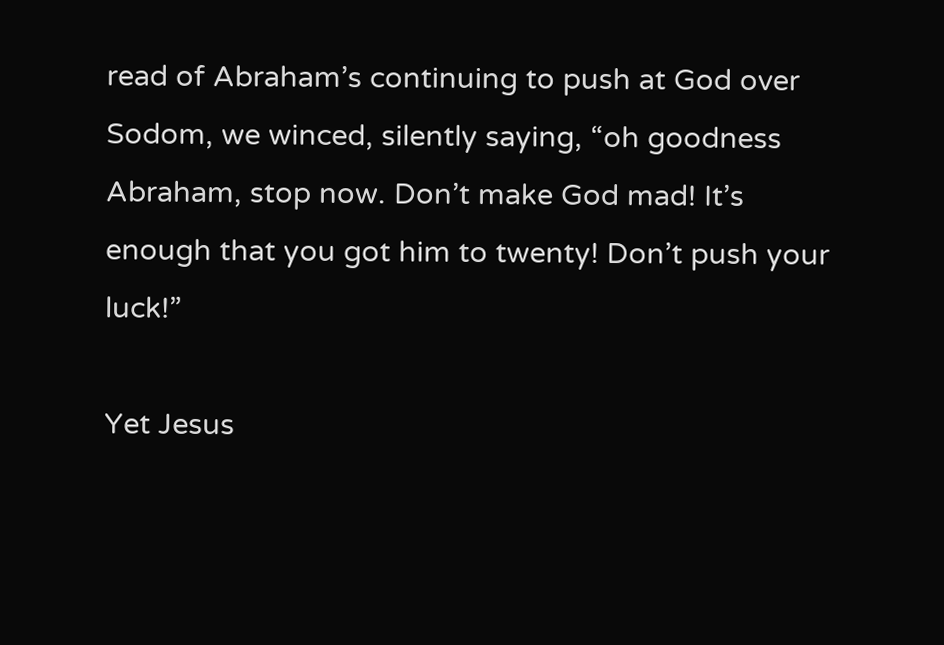read of Abraham’s continuing to push at God over Sodom, we winced, silently saying, “oh goodness Abraham, stop now. Don’t make God mad! It’s enough that you got him to twenty! Don’t push your luck!”

Yet Jesus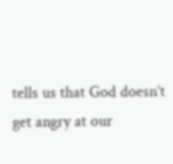tells us that God doesn’t get angry at our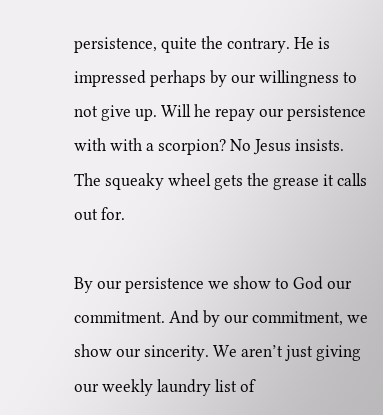persistence, quite the contrary. He is impressed perhaps by our willingness to not give up. Will he repay our persistence with with a scorpion? No Jesus insists. The squeaky wheel gets the grease it calls out for.

By our persistence we show to God our commitment. And by our commitment, we show our sincerity. We aren’t just giving our weekly laundry list of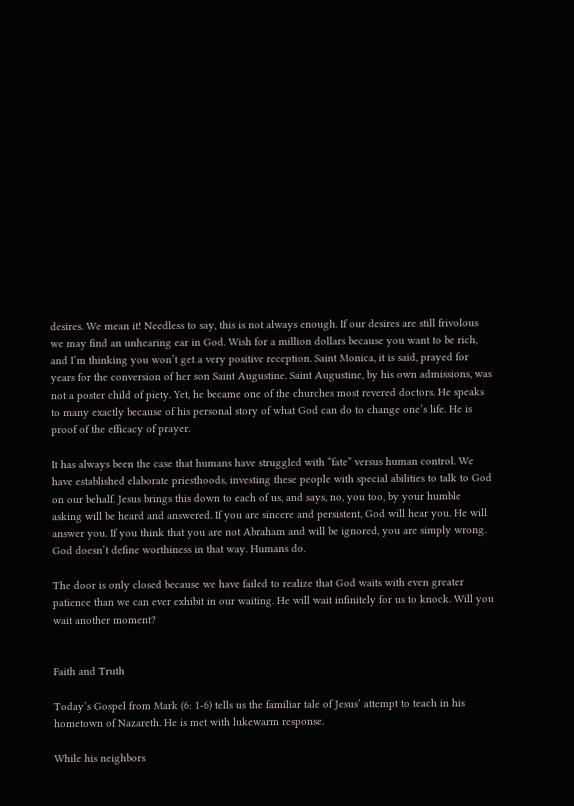desires. We mean it! Needless to say, this is not always enough. If our desires are still frivolous we may find an unhearing ear in God. Wish for a million dollars because you want to be rich, and I’m thinking you won’t get a very positive reception. Saint Monica, it is said, prayed for years for the conversion of her son Saint Augustine. Saint Augustine, by his own admissions, was not a poster child of piety. Yet, he became one of the churches most revered doctors. He speaks to many exactly because of his personal story of what God can do to change one’s life. He is proof of the efficacy of prayer.

It has always been the case that humans have struggled with “fate” versus human control. We have established elaborate priesthoods, investing these people with special abilities to talk to God on our behalf. Jesus brings this down to each of us, and says, no, you too, by your humble asking will be heard and answered. If you are sincere and persistent, God will hear you. He will answer you. If you think that you are not Abraham and will be ignored, you are simply wrong. God doesn’t define worthiness in that way. Humans do.

The door is only closed because we have failed to realize that God waits with even greater patience than we can ever exhibit in our waiting. He will wait infinitely for us to knock. Will you wait another moment?


Faith and Truth

Today’s Gospel from Mark (6: 1-6) tells us the familiar tale of Jesus’ attempt to teach in his hometown of Nazareth. He is met with lukewarm response.

While his neighbors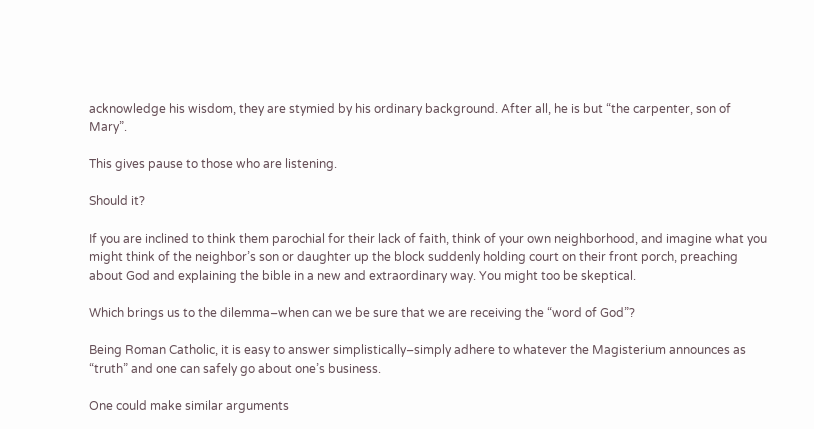acknowledge his wisdom, they are stymied by his ordinary background. After all, he is but “the carpenter, son of Mary”.

This gives pause to those who are listening.

Should it?

If you are inclined to think them parochial for their lack of faith, think of your own neighborhood, and imagine what you might think of the neighbor’s son or daughter up the block suddenly holding court on their front porch, preaching about God and explaining the bible in a new and extraordinary way. You might too be skeptical.

Which brings us to the dilemma–when can we be sure that we are receiving the “word of God”?

Being Roman Catholic, it is easy to answer simplistically–simply adhere to whatever the Magisterium announces as “truth” and one can safely go about one’s business.

One could make similar arguments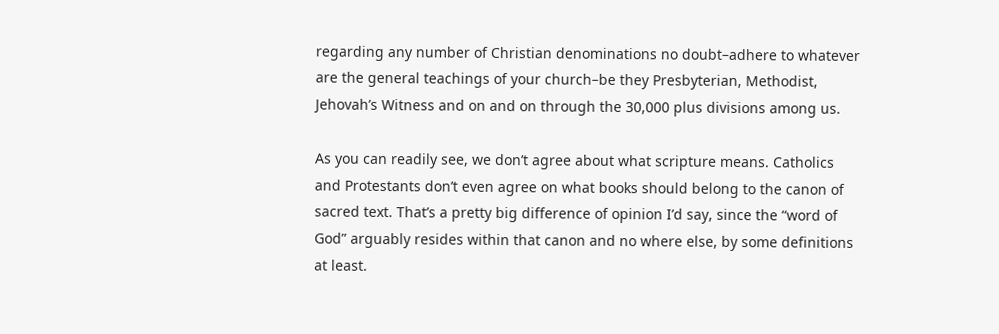regarding any number of Christian denominations no doubt–adhere to whatever are the general teachings of your church–be they Presbyterian, Methodist, Jehovah’s Witness and on and on through the 30,000 plus divisions among us.

As you can readily see, we don’t agree about what scripture means. Catholics and Protestants don’t even agree on what books should belong to the canon of sacred text. That’s a pretty big difference of opinion I’d say, since the “word of God” arguably resides within that canon and no where else, by some definitions at least.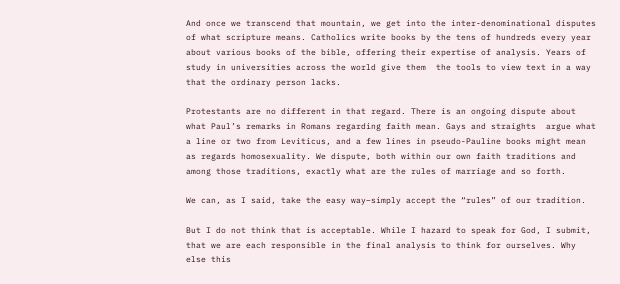And once we transcend that mountain, we get into the inter-denominational disputes of what scripture means. Catholics write books by the tens of hundreds every year about various books of the bible, offering their expertise of analysis. Years of study in universities across the world give them  the tools to view text in a way that the ordinary person lacks.

Protestants are no different in that regard. There is an ongoing dispute about what Paul’s remarks in Romans regarding faith mean. Gays and straights  argue what a line or two from Leviticus, and a few lines in pseudo-Pauline books might mean as regards homosexuality. We dispute, both within our own faith traditions and among those traditions, exactly what are the rules of marriage and so forth.

We can, as I said, take the easy way–simply accept the “rules” of our tradition.

But I do not think that is acceptable. While I hazard to speak for God, I submit, that we are each responsible in the final analysis to think for ourselves. Why else this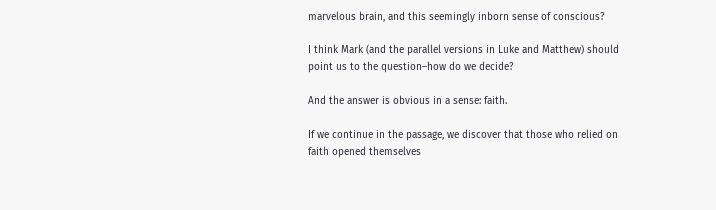marvelous brain, and this seemingly inborn sense of conscious?

I think Mark (and the parallel versions in Luke and Matthew) should point us to the question–how do we decide?

And the answer is obvious in a sense: faith.

If we continue in the passage, we discover that those who relied on faith opened themselves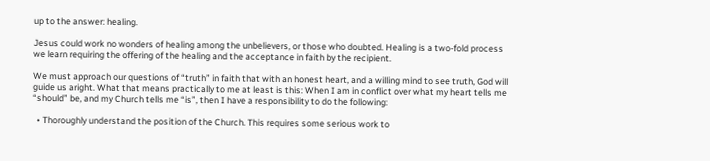up to the answer: healing.

Jesus could work no wonders of healing among the unbelievers, or those who doubted. Healing is a two-fold process we learn requiring the offering of the healing and the acceptance in faith by the recipient.

We must approach our questions of “truth” in faith that with an honest heart, and a willing mind to see truth, God will guide us aright. What that means practically to me at least is this: When I am in conflict over what my heart tells me “should” be, and my Church tells me “is”, then I have a responsibility to do the following:

  • Thoroughly understand the position of the Church. This requires some serious work to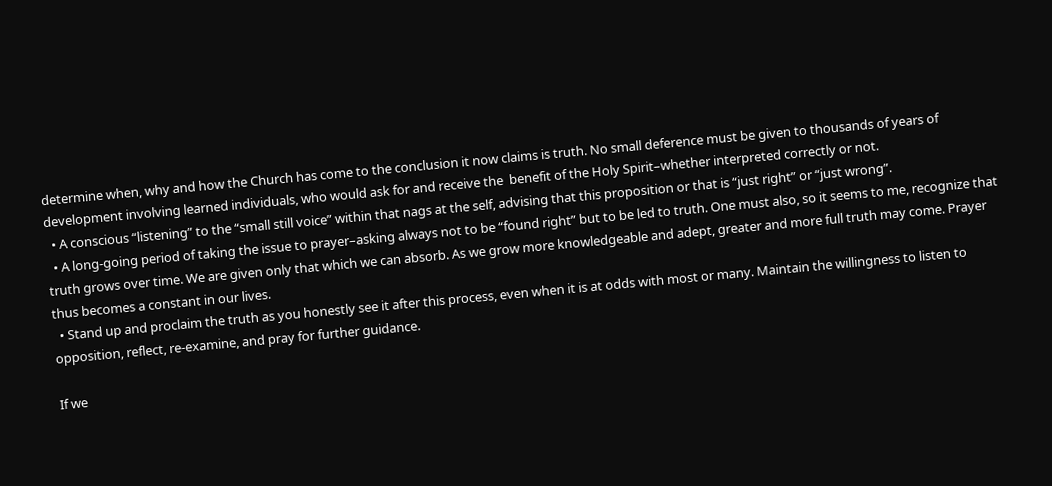determine when, why and how the Church has come to the conclusion it now claims is truth. No small deference must be given to thousands of years of development involving learned individuals, who would ask for and receive the  benefit of the Holy Spirit–whether interpreted correctly or not.
  • A conscious “listening” to the “small still voice” within that nags at the self, advising that this proposition or that is “just right” or “just wrong”.
  • A long-going period of taking the issue to prayer–asking always not to be “found right” but to be led to truth. One must also, so it seems to me, recognize that truth grows over time. We are given only that which we can absorb. As we grow more knowledgeable and adept, greater and more full truth may come. Prayer thus becomes a constant in our lives.
  • Stand up and proclaim the truth as you honestly see it after this process, even when it is at odds with most or many. Maintain the willingness to listen to opposition, reflect, re-examine, and pray for further guidance.

If we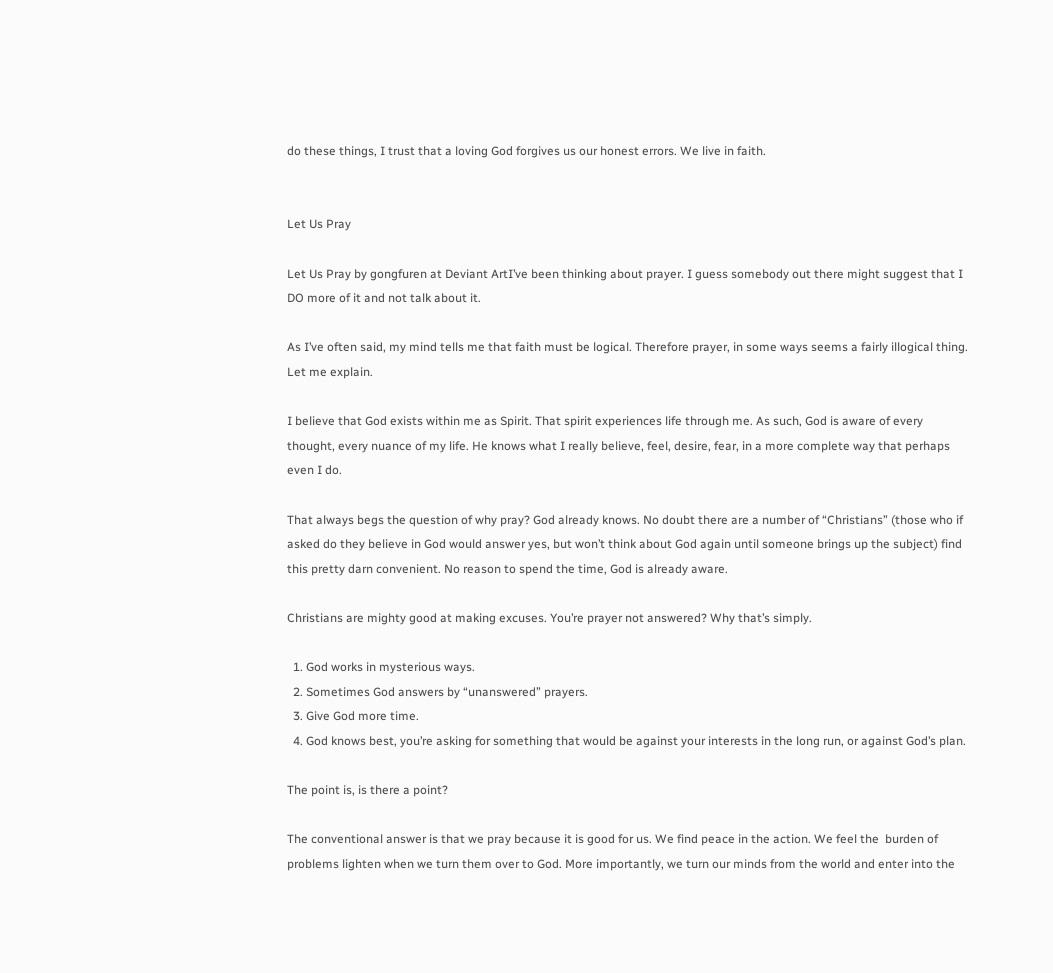do these things, I trust that a loving God forgives us our honest errors. We live in faith.


Let Us Pray

Let Us Pray by gongfuren at Deviant ArtI’ve been thinking about prayer. I guess somebody out there might suggest that I DO more of it and not talk about it.

As I’ve often said, my mind tells me that faith must be logical. Therefore prayer, in some ways seems a fairly illogical thing. Let me explain.

I believe that God exists within me as Spirit. That spirit experiences life through me. As such, God is aware of every thought, every nuance of my life. He knows what I really believe, feel, desire, fear, in a more complete way that perhaps even I do.

That always begs the question of why pray? God already knows. No doubt there are a number of “Christians” (those who if asked do they believe in God would answer yes, but won’t think about God again until someone brings up the subject) find this pretty darn convenient. No reason to spend the time, God is already aware.

Christians are mighty good at making excuses. You’re prayer not answered? Why that’s simply.

  1. God works in mysterious ways.
  2. Sometimes God answers by “unanswered” prayers.
  3. Give God more time.
  4. God knows best, you’re asking for something that would be against your interests in the long run, or against God’s plan.

The point is, is there a point?

The conventional answer is that we pray because it is good for us. We find peace in the action. We feel the  burden of problems lighten when we turn them over to God. More importantly, we turn our minds from the world and enter into the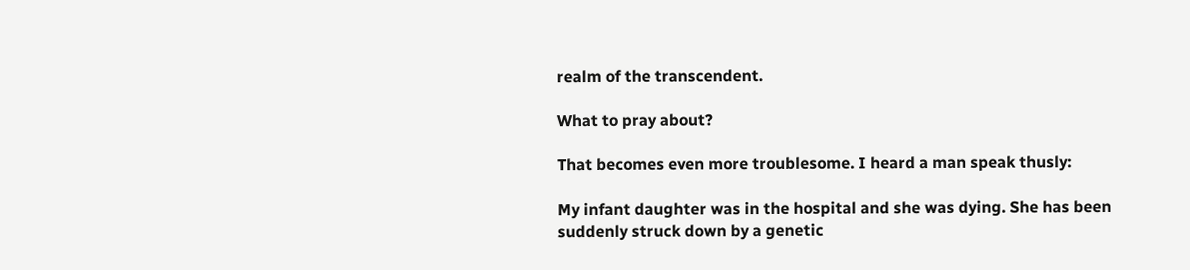realm of the transcendent.

What to pray about?

That becomes even more troublesome. I heard a man speak thusly:

My infant daughter was in the hospital and she was dying. She has been suddenly struck down by a genetic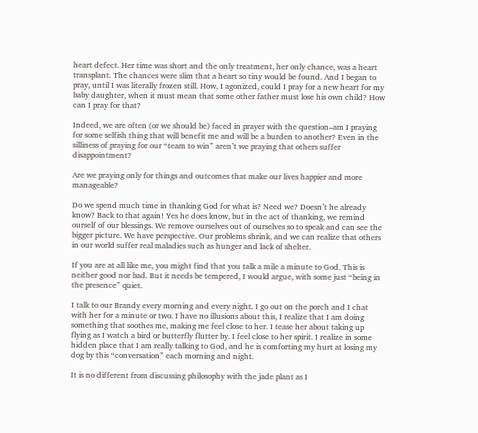heart defect. Her time was short and the only treatment, her only chance, was a heart transplant. The chances were slim that a heart so tiny would be found. And I began to pray, until I was literally frozen still. How, I agonized, could I pray for a new heart for my baby daughter, when it must mean that some other father must lose his own child? How can I pray for that?

Indeed, we are often (or we should be) faced in prayer with the question–am I praying for some selfish thing that will benefit me and will be a burden to another? Even in the silliness of praying for our “team to win” aren’t we praying that others suffer disappointment?

Are we praying only for things and outcomes that make our lives happier and more manageable?

Do we spend much time in thanking God for what is? Need we? Doesn’t he already know? Back to that again! Yes he does know, but in the act of thanking, we remind ourself of our blessings. We remove ourselves out of ourselves so to speak and can see the bigger picture. We have perspective. Our problems shrink, and we can realize that others in our world suffer real maladies such as hunger and lack of shelter.

If you are at all like me, you might find that you talk a mile a minute to God. This is neither good nor bad. But it needs be tempered, I would argue, with some just “being in the presence” quiet.

I talk to our Brandy every morning and every night. I go out on the porch and I chat with her for a minute or two. I have no illusions about this, I realize that I am doing something that soothes me, making me feel close to her. I tease her about taking up flying as I watch a bird or butterfly flutter by. I feel close to her spirit. I realize in some hidden place that I am really talking to God, and he is comforting my hurt at losing my dog by this “conversation” each morning and night.

It is no different from discussing philosophy with the jade plant as I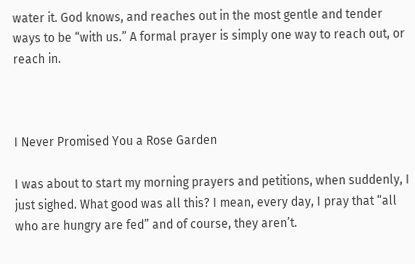water it. God knows, and reaches out in the most gentle and tender ways to be “with us.” A formal prayer is simply one way to reach out, or reach in.



I Never Promised You a Rose Garden

I was about to start my morning prayers and petitions, when suddenly, I just sighed. What good was all this? I mean, every day, I pray that “all who are hungry are fed” and of course, they aren’t.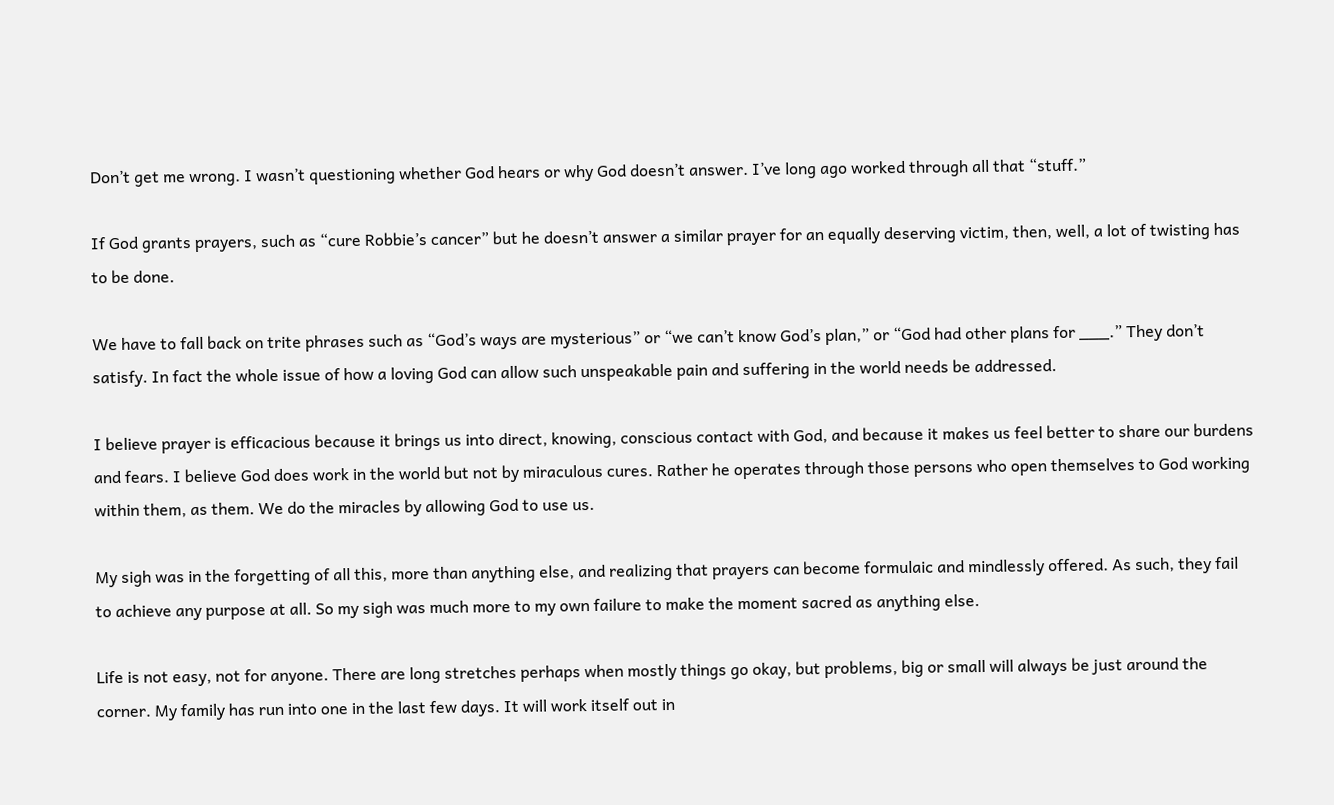Don’t get me wrong. I wasn’t questioning whether God hears or why God doesn’t answer. I’ve long ago worked through all that “stuff.”

If God grants prayers, such as “cure Robbie’s cancer” but he doesn’t answer a similar prayer for an equally deserving victim, then, well, a lot of twisting has to be done.

We have to fall back on trite phrases such as “God’s ways are mysterious” or “we can’t know God’s plan,” or “God had other plans for ___.” They don’t satisfy. In fact the whole issue of how a loving God can allow such unspeakable pain and suffering in the world needs be addressed.

I believe prayer is efficacious because it brings us into direct, knowing, conscious contact with God, and because it makes us feel better to share our burdens and fears. I believe God does work in the world but not by miraculous cures. Rather he operates through those persons who open themselves to God working within them, as them. We do the miracles by allowing God to use us.

My sigh was in the forgetting of all this, more than anything else, and realizing that prayers can become formulaic and mindlessly offered. As such, they fail to achieve any purpose at all. So my sigh was much more to my own failure to make the moment sacred as anything else.

Life is not easy, not for anyone. There are long stretches perhaps when mostly things go okay, but problems, big or small will always be just around the corner. My family has run into one in the last few days. It will work itself out in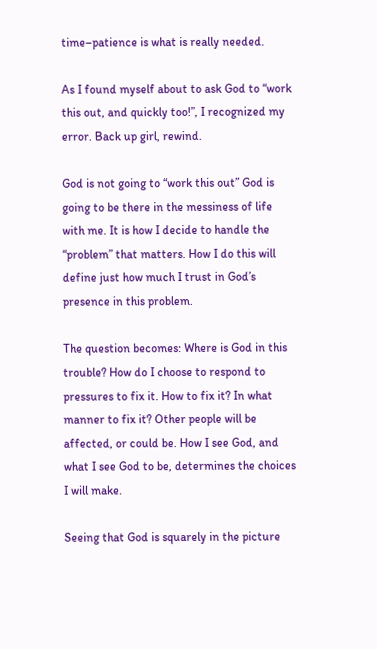time–patience is what is really needed.

As I found myself about to ask God to “work this out, and quickly too!”, I recognized my error. Back up girl, rewind.

God is not going to “work this out” God is going to be there in the messiness of life with me. It is how I decide to handle the “problem” that matters. How I do this will define just how much I trust in God’s presence in this problem.

The question becomes: Where is God in this trouble? How do I choose to respond to pressures to fix it. How to fix it? In what manner to fix it? Other people will be affected, or could be. How I see God, and what I see God to be, determines the choices I will make.

Seeing that God is squarely in the picture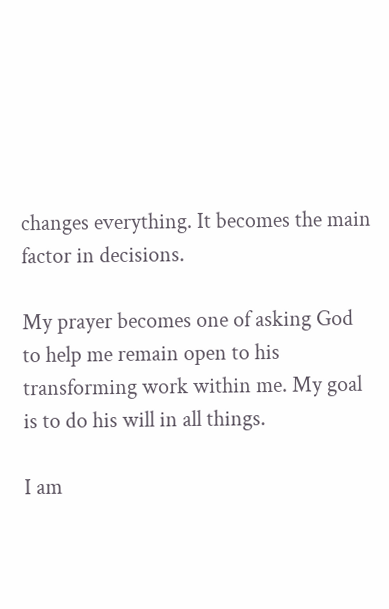changes everything. It becomes the main factor in decisions.

My prayer becomes one of asking God to help me remain open to his transforming work within me. My goal is to do his will in all things.

I am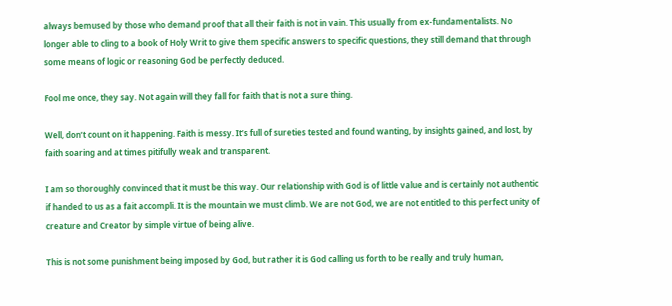always bemused by those who demand proof that all their faith is not in vain. This usually from ex-fundamentalists. No longer able to cling to a book of Holy Writ to give them specific answers to specific questions, they still demand that through some means of logic or reasoning God be perfectly deduced.

Fool me once, they say. Not again will they fall for faith that is not a sure thing.

Well, don’t count on it happening. Faith is messy. It’s full of sureties tested and found wanting, by insights gained, and lost, by faith soaring and at times pitifully weak and transparent.

I am so thoroughly convinced that it must be this way. Our relationship with God is of little value and is certainly not authentic if handed to us as a fait accompli. It is the mountain we must climb. We are not God, we are not entitled to this perfect unity of creature and Creator by simple virtue of being alive.

This is not some punishment being imposed by God, but rather it is God calling us forth to be really and truly human,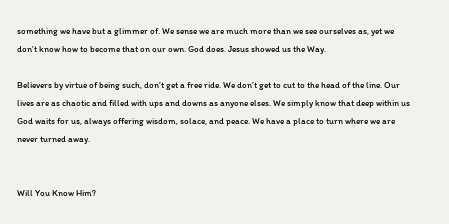something we have but a glimmer of. We sense we are much more than we see ourselves as, yet we don’t know how to become that on our own. God does. Jesus showed us the Way.

Believers by virtue of being such, don’t get a free ride. We don’t get to cut to the head of the line. Our lives are as chaotic and filled with ups and downs as anyone elses. We simply know that deep within us God waits for us, always offering wisdom, solace, and peace. We have a place to turn where we are never turned away.


Will You Know Him?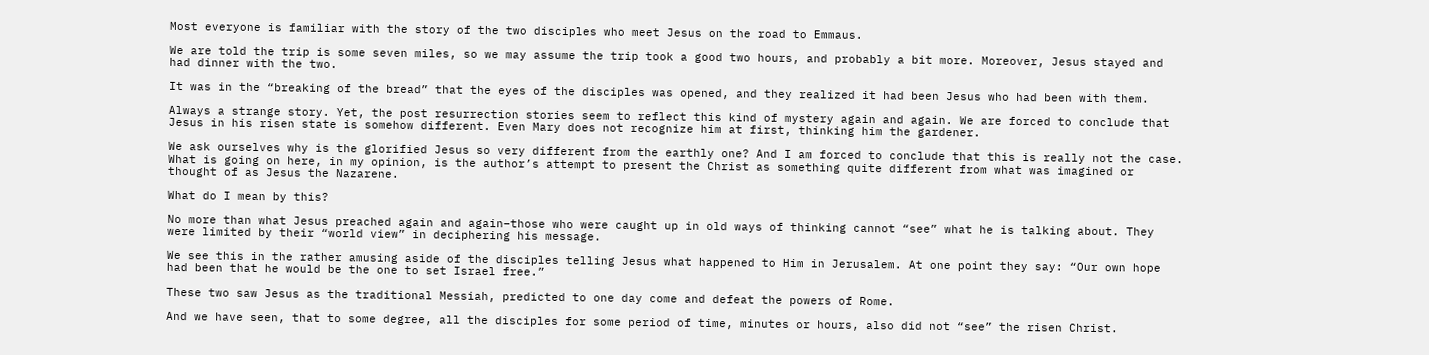Most everyone is familiar with the story of the two disciples who meet Jesus on the road to Emmaus.

We are told the trip is some seven miles, so we may assume the trip took a good two hours, and probably a bit more. Moreover, Jesus stayed and had dinner with the two.

It was in the “breaking of the bread” that the eyes of the disciples was opened, and they realized it had been Jesus who had been with them.

Always a strange story. Yet, the post resurrection stories seem to reflect this kind of mystery again and again. We are forced to conclude that Jesus in his risen state is somehow different. Even Mary does not recognize him at first, thinking him the gardener.

We ask ourselves why is the glorified Jesus so very different from the earthly one? And I am forced to conclude that this is really not the case. What is going on here, in my opinion, is the author’s attempt to present the Christ as something quite different from what was imagined or thought of as Jesus the Nazarene.

What do I mean by this?

No more than what Jesus preached again and again–those who were caught up in old ways of thinking cannot “see” what he is talking about. They were limited by their “world view” in deciphering his message.

We see this in the rather amusing aside of the disciples telling Jesus what happened to Him in Jerusalem. At one point they say: “Our own hope had been that he would be the one to set Israel free.”

These two saw Jesus as the traditional Messiah, predicted to one day come and defeat the powers of Rome.

And we have seen, that to some degree, all the disciples for some period of time, minutes or hours, also did not “see” the risen Christ.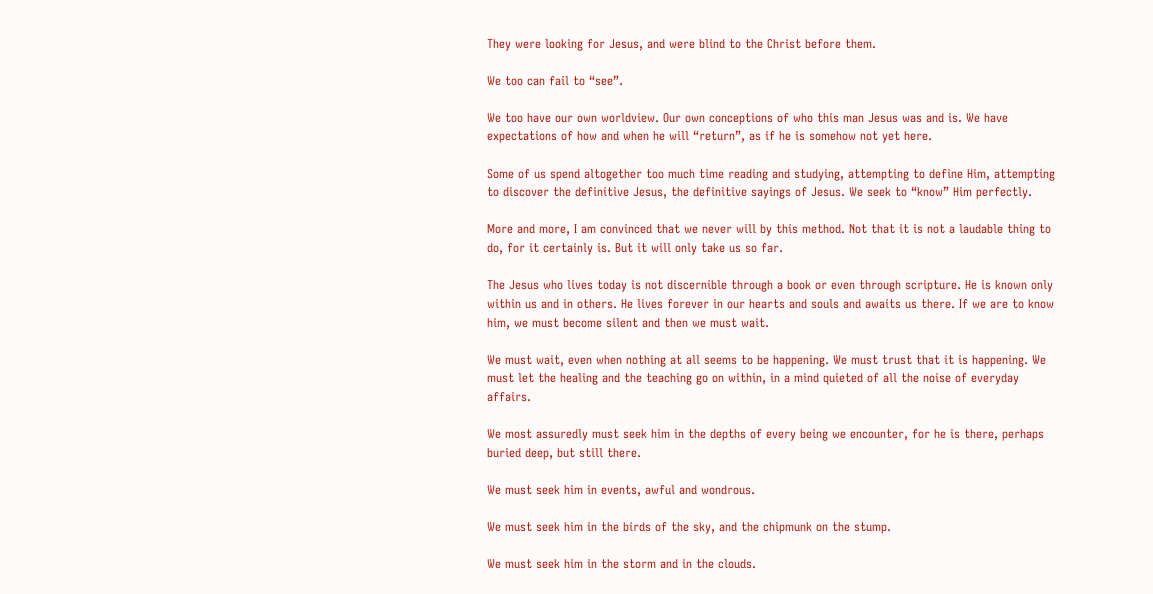They were looking for Jesus, and were blind to the Christ before them.

We too can fail to “see”.

We too have our own worldview. Our own conceptions of who this man Jesus was and is. We have expectations of how and when he will “return”, as if he is somehow not yet here.

Some of us spend altogether too much time reading and studying, attempting to define Him, attempting to discover the definitive Jesus, the definitive sayings of Jesus. We seek to “know” Him perfectly.

More and more, I am convinced that we never will by this method. Not that it is not a laudable thing to do, for it certainly is. But it will only take us so far.

The Jesus who lives today is not discernible through a book or even through scripture. He is known only within us and in others. He lives forever in our hearts and souls and awaits us there. If we are to know him, we must become silent and then we must wait.

We must wait, even when nothing at all seems to be happening. We must trust that it is happening. We must let the healing and the teaching go on within, in a mind quieted of all the noise of everyday affairs.

We most assuredly must seek him in the depths of every being we encounter, for he is there, perhaps buried deep, but still there.

We must seek him in events, awful and wondrous.

We must seek him in the birds of the sky, and the chipmunk on the stump.

We must seek him in the storm and in the clouds.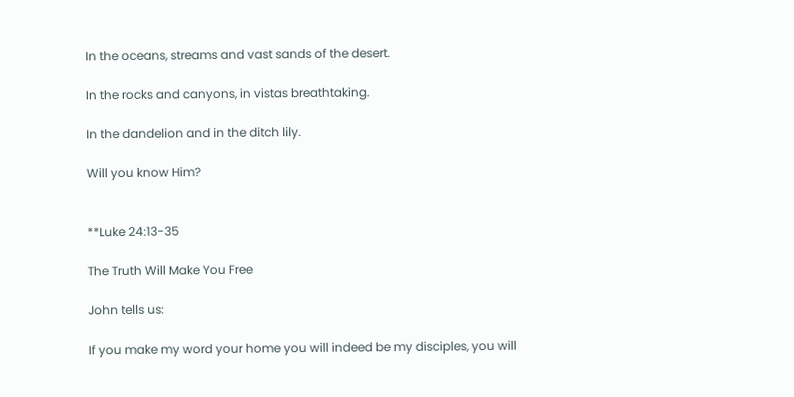In the oceans, streams and vast sands of the desert.

In the rocks and canyons, in vistas breathtaking.

In the dandelion and in the ditch lily.

Will you know Him?


**Luke 24:13-35

The Truth Will Make You Free

John tells us:

If you make my word your home you will indeed be my disciples, you will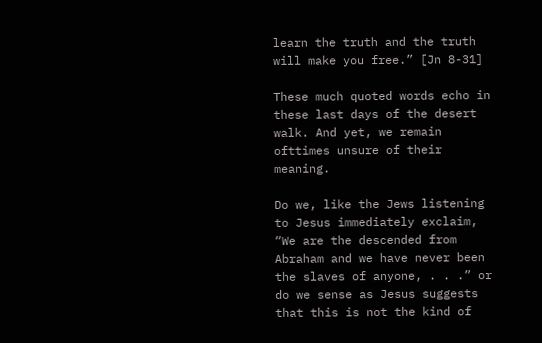learn the truth and the truth will make you free.” [Jn 8-31]

These much quoted words echo in these last days of the desert walk. And yet, we remain ofttimes unsure of their meaning.

Do we, like the Jews listening to Jesus immediately exclaim, “We are the descended from Abraham and we have never been the slaves of anyone, . . .” or do we sense as Jesus suggests that this is not the kind of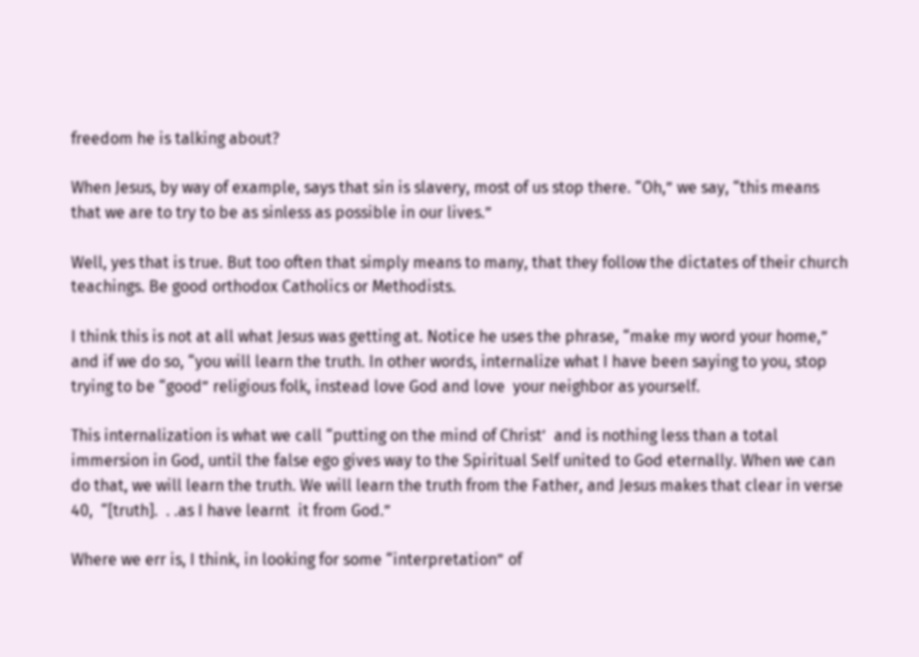freedom he is talking about?

When Jesus, by way of example, says that sin is slavery, most of us stop there. “Oh,” we say, “this means that we are to try to be as sinless as possible in our lives.”

Well, yes that is true. But too often that simply means to many, that they follow the dictates of their church teachings. Be good orthodox Catholics or Methodists.

I think this is not at all what Jesus was getting at. Notice he uses the phrase, “make my word your home,” and if we do so, “you will learn the truth. In other words, internalize what I have been saying to you, stop trying to be “good” religious folk, instead love God and love  your neighbor as yourself.

This internalization is what we call “putting on the mind of Christ’  and is nothing less than a total immersion in God, until the false ego gives way to the Spiritual Self united to God eternally. When we can do that, we will learn the truth. We will learn the truth from the Father, and Jesus makes that clear in verse 40,  “[truth].  . .as I have learnt  it from God.”

Where we err is, I think, in looking for some “interpretation” of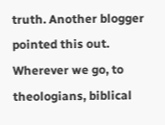truth. Another blogger pointed this out. Wherever we go, to theologians, biblical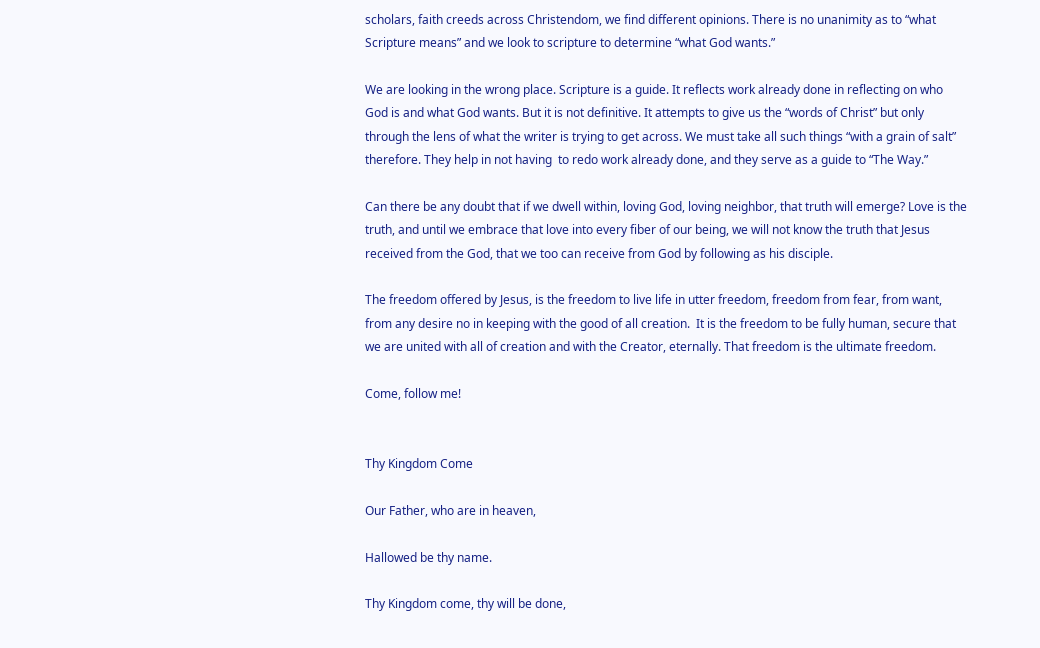scholars, faith creeds across Christendom, we find different opinions. There is no unanimity as to “what Scripture means” and we look to scripture to determine “what God wants.”

We are looking in the wrong place. Scripture is a guide. It reflects work already done in reflecting on who God is and what God wants. But it is not definitive. It attempts to give us the “words of Christ” but only through the lens of what the writer is trying to get across. We must take all such things “with a grain of salt” therefore. They help in not having  to redo work already done, and they serve as a guide to “The Way.”

Can there be any doubt that if we dwell within, loving God, loving neighbor, that truth will emerge? Love is the truth, and until we embrace that love into every fiber of our being, we will not know the truth that Jesus received from the God, that we too can receive from God by following as his disciple.

The freedom offered by Jesus, is the freedom to live life in utter freedom, freedom from fear, from want, from any desire no in keeping with the good of all creation.  It is the freedom to be fully human, secure that we are united with all of creation and with the Creator, eternally. That freedom is the ultimate freedom.

Come, follow me!


Thy Kingdom Come

Our Father, who are in heaven,

Hallowed be thy name.

Thy Kingdom come, thy will be done,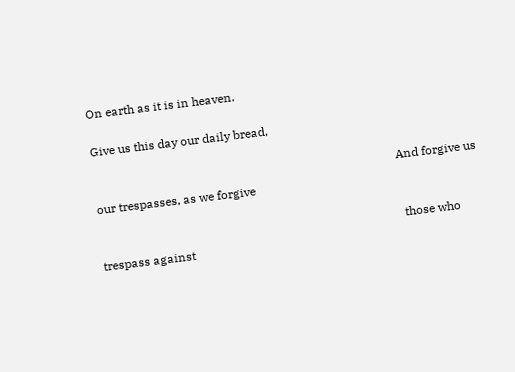On earth as it is in heaven.

Give us this day our daily bread,

                                                                                                     And forgive us our trespasses, as we forgive

                                                                                                      those who trespass against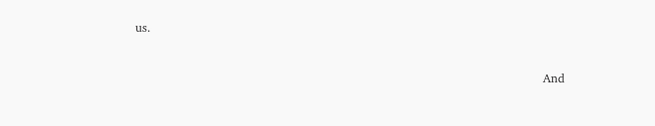us.

                                                                                                      And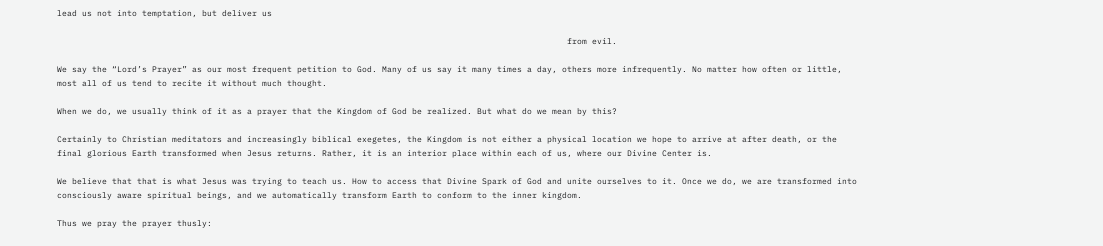lead us not into temptation, but deliver us

                                                                                                      from evil.

We say the “Lord’s Prayer” as our most frequent petition to God. Many of us say it many times a day, others more infrequently. No matter how often or little, most all of us tend to recite it without much thought.

When we do, we usually think of it as a prayer that the Kingdom of God be realized. But what do we mean by this?

Certainly to Christian meditators and increasingly biblical exegetes, the Kingdom is not either a physical location we hope to arrive at after death, or the final glorious Earth transformed when Jesus returns. Rather, it is an interior place within each of us, where our Divine Center is.

We believe that that is what Jesus was trying to teach us. How to access that Divine Spark of God and unite ourselves to it. Once we do, we are transformed into consciously aware spiritual beings, and we automatically transform Earth to conform to the inner kingdom.

Thus we pray the prayer thusly: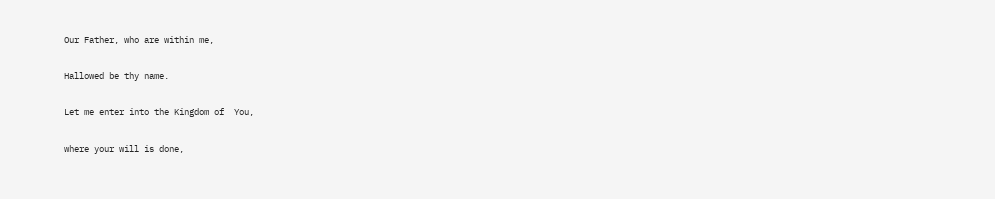Our Father, who are within me,

Hallowed be thy name.

Let me enter into the Kingdom of  You,

where your will is done,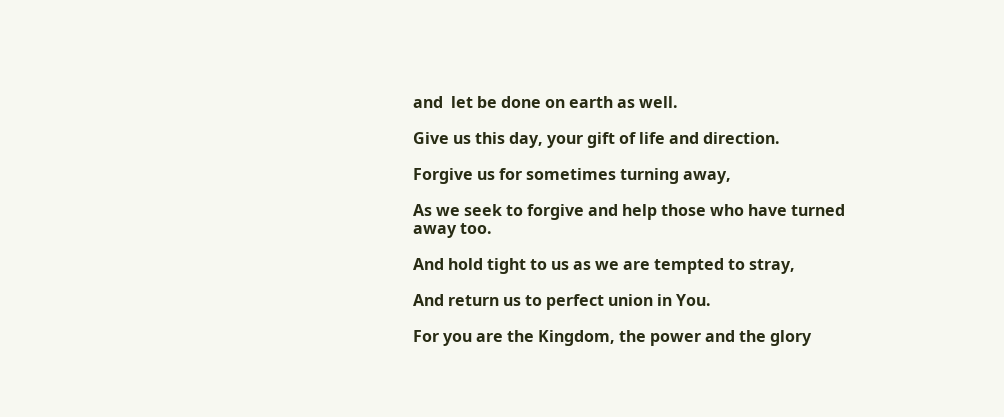and  let be done on earth as well.

Give us this day, your gift of life and direction.

Forgive us for sometimes turning away,

As we seek to forgive and help those who have turned away too.

And hold tight to us as we are tempted to stray,

And return us to perfect union in You.

For you are the Kingdom, the power and the glory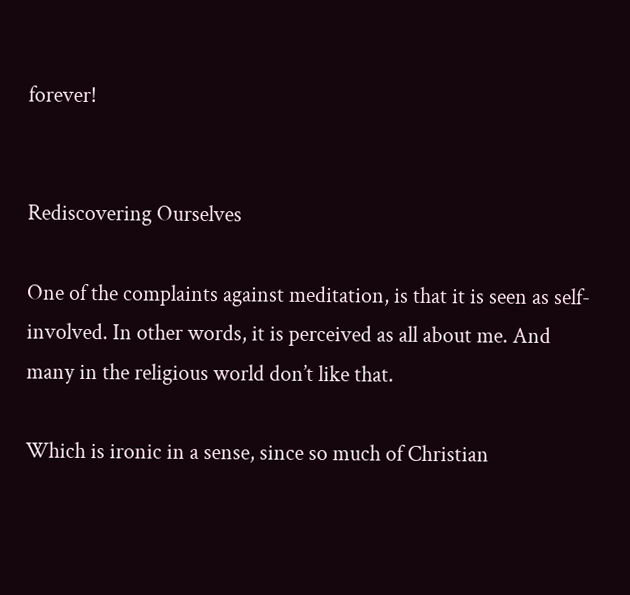forever!


Rediscovering Ourselves

One of the complaints against meditation, is that it is seen as self-involved. In other words, it is perceived as all about me. And many in the religious world don’t like that.

Which is ironic in a sense, since so much of Christian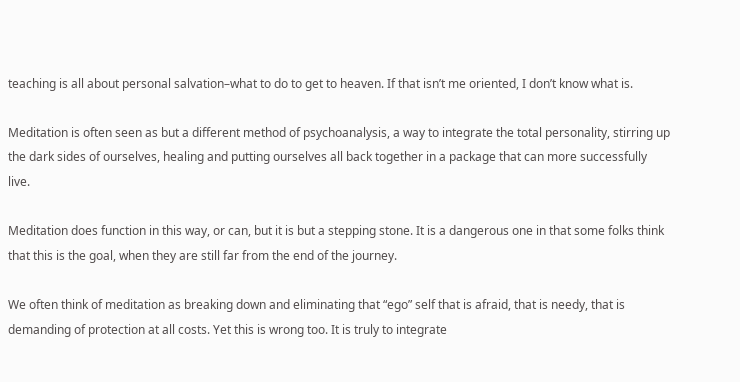teaching is all about personal salvation–what to do to get to heaven. If that isn’t me oriented, I don’t know what is.

Meditation is often seen as but a different method of psychoanalysis, a way to integrate the total personality, stirring up the dark sides of ourselves, healing and putting ourselves all back together in a package that can more successfully live.

Meditation does function in this way, or can, but it is but a stepping stone. It is a dangerous one in that some folks think that this is the goal, when they are still far from the end of the journey.

We often think of meditation as breaking down and eliminating that “ego” self that is afraid, that is needy, that is demanding of protection at all costs. Yet this is wrong too. It is truly to integrate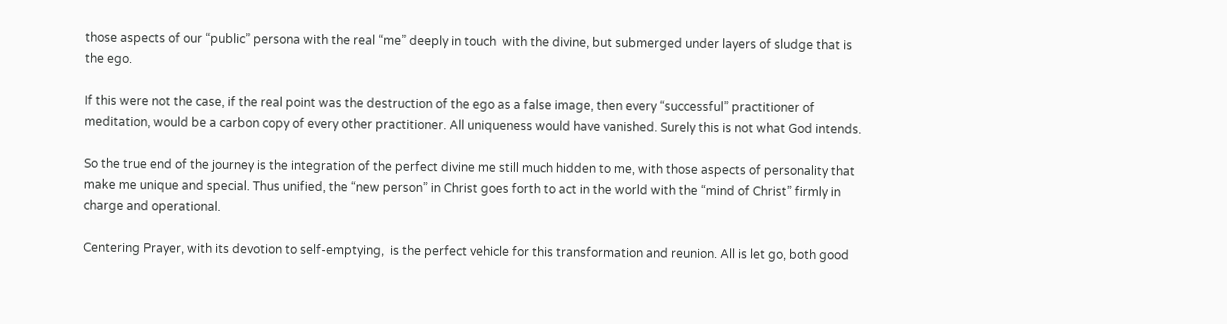those aspects of our “public” persona with the real “me” deeply in touch  with the divine, but submerged under layers of sludge that is the ego.

If this were not the case, if the real point was the destruction of the ego as a false image, then every “successful” practitioner of meditation, would be a carbon copy of every other practitioner. All uniqueness would have vanished. Surely this is not what God intends.

So the true end of the journey is the integration of the perfect divine me still much hidden to me, with those aspects of personality that make me unique and special. Thus unified, the “new person” in Christ goes forth to act in the world with the “mind of Christ” firmly in charge and operational.

Centering Prayer, with its devotion to self-emptying,  is the perfect vehicle for this transformation and reunion. All is let go, both good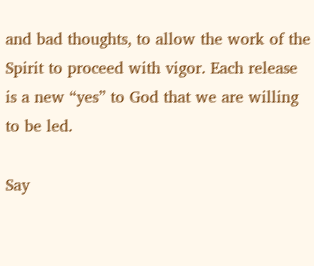and bad thoughts, to allow the work of the Spirit to proceed with vigor. Each release is a new “yes” to God that we are willing to be led.

Say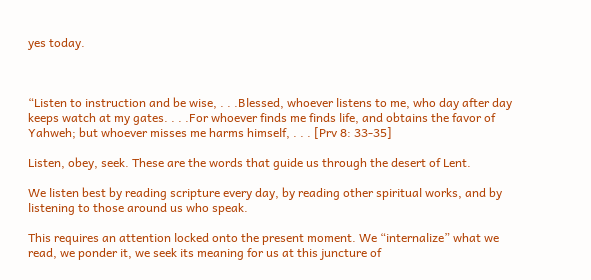yes today.



“Listen to instruction and be wise, . . .Blessed, whoever listens to me, who day after day keeps watch at my gates. . . .For whoever finds me finds life, and obtains the favor of Yahweh; but whoever misses me harms himself, . . . [Prv 8: 33-35]

Listen, obey, seek. These are the words that guide us through the desert of Lent.

We listen best by reading scripture every day, by reading other spiritual works, and by listening to those around us who speak.

This requires an attention locked onto the present moment. We “internalize” what we read, we ponder it, we seek its meaning for us at this juncture of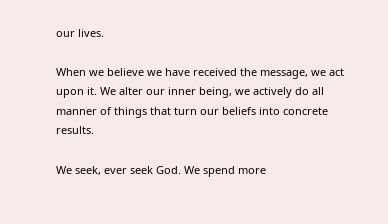our lives.

When we believe we have received the message, we act upon it. We alter our inner being, we actively do all manner of things that turn our beliefs into concrete results.

We seek, ever seek God. We spend more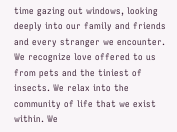time gazing out windows, looking deeply into our family and friends and every stranger we encounter. We recognize love offered to us from pets and the tiniest of insects. We relax into the community of life that we exist within. We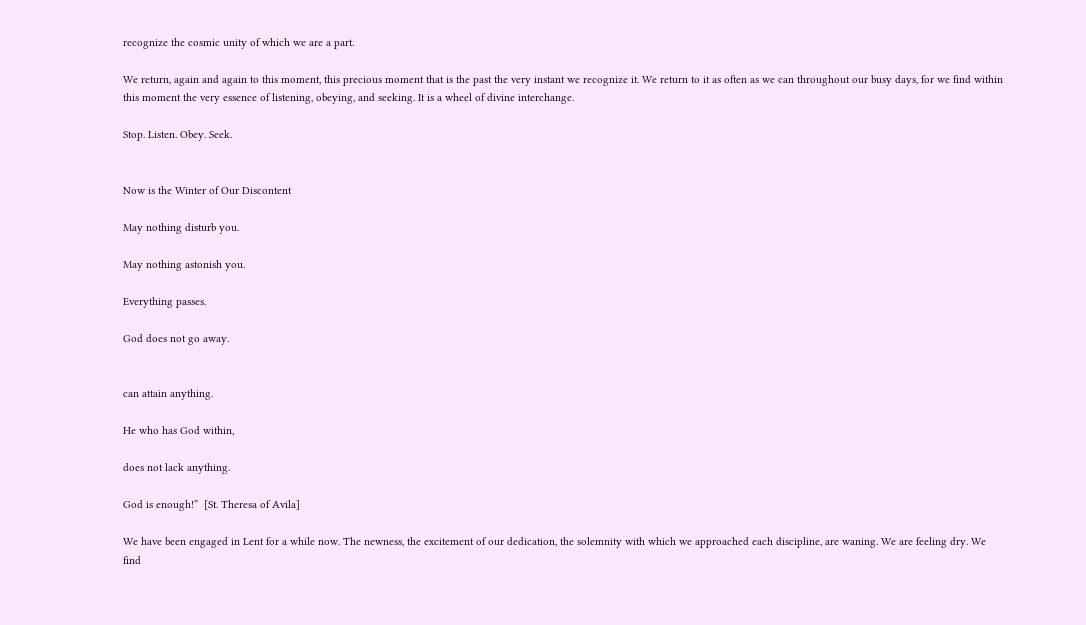recognize the cosmic unity of which we are a part.

We return, again and again to this moment, this precious moment that is the past the very instant we recognize it. We return to it as often as we can throughout our busy days, for we find within this moment the very essence of listening, obeying, and seeking. It is a wheel of divine interchange.

Stop. Listen. Obey. Seek.


Now is the Winter of Our Discontent

May nothing disturb you.

May nothing astonish you.

Everything passes.

God does not go away.


can attain anything.

He who has God within,

does not lack anything.

God is enough!”  [St. Theresa of Avila]

We have been engaged in Lent for a while now. The newness, the excitement of our dedication, the solemnity with which we approached each discipline, are waning. We are feeling dry. We find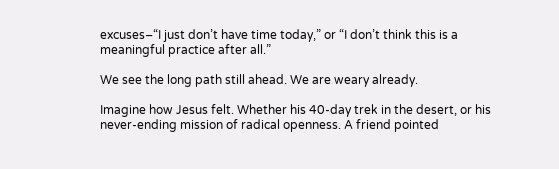excuses–“I just don’t have time today,” or “I don’t think this is a meaningful practice after all.”

We see the long path still ahead. We are weary already.

Imagine how Jesus felt. Whether his 40-day trek in the desert, or his never-ending mission of radical openness. A friend pointed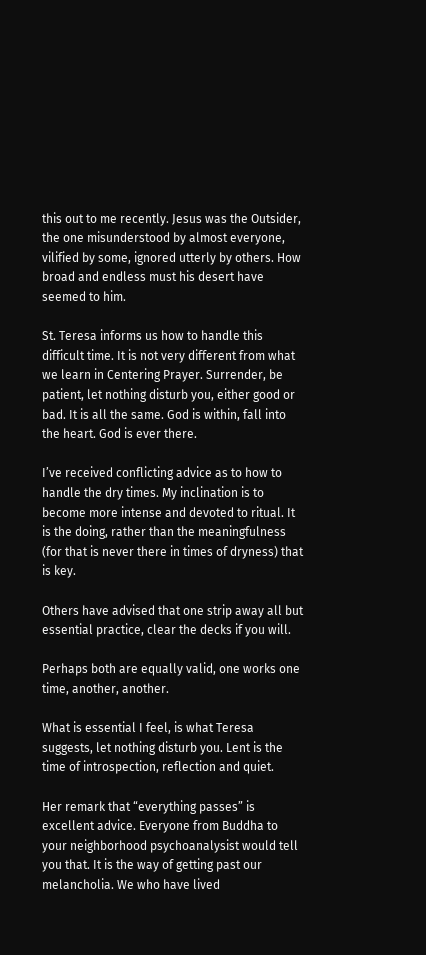this out to me recently. Jesus was the Outsider, the one misunderstood by almost everyone, vilified by some, ignored utterly by others. How broad and endless must his desert have seemed to him.

St. Teresa informs us how to handle this difficult time. It is not very different from what we learn in Centering Prayer. Surrender, be patient, let nothing disturb you, either good or bad. It is all the same. God is within, fall into the heart. God is ever there.

I’ve received conflicting advice as to how to  handle the dry times. My inclination is to become more intense and devoted to ritual. It is the doing, rather than the meaningfulness (for that is never there in times of dryness) that is key.

Others have advised that one strip away all but essential practice, clear the decks if you will.

Perhaps both are equally valid, one works one time, another, another.

What is essential I feel, is what Teresa suggests, let nothing disturb you. Lent is the time of introspection, reflection and quiet.

Her remark that “everything passes” is excellent advice. Everyone from Buddha to your neighborhood psychoanalysist would tell you that. It is the way of getting past our melancholia. We who have lived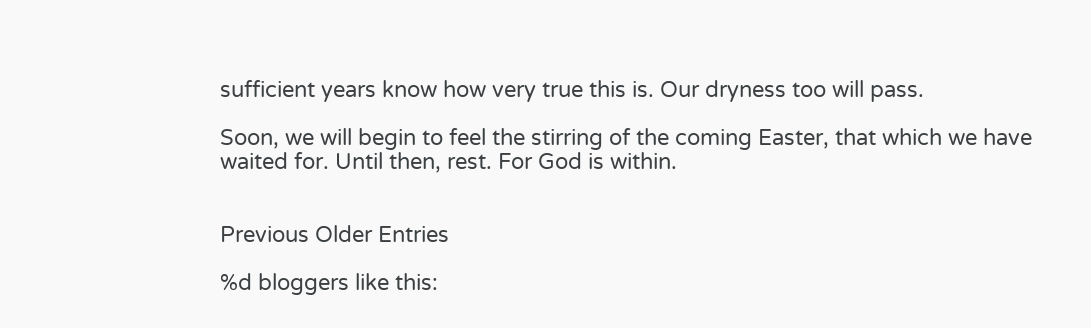sufficient years know how very true this is. Our dryness too will pass.

Soon, we will begin to feel the stirring of the coming Easter, that which we have waited for. Until then, rest. For God is within.


Previous Older Entries

%d bloggers like this: